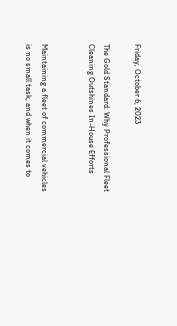Friday, October 6, 2023

The Gold Standard: Why Professional Fleet Cleaning Outshines In-House Efforts


Maintaining a fleet of commercial vehicles is no small task, and when it comes to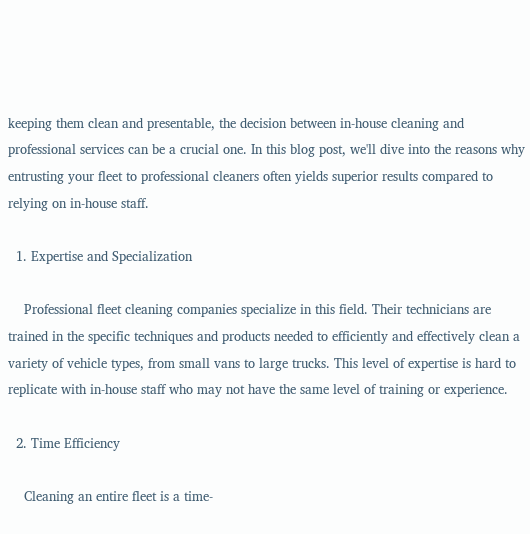keeping them clean and presentable, the decision between in-house cleaning and professional services can be a crucial one. In this blog post, we'll dive into the reasons why entrusting your fleet to professional cleaners often yields superior results compared to relying on in-house staff.

  1. Expertise and Specialization

    Professional fleet cleaning companies specialize in this field. Their technicians are trained in the specific techniques and products needed to efficiently and effectively clean a variety of vehicle types, from small vans to large trucks. This level of expertise is hard to replicate with in-house staff who may not have the same level of training or experience.

  2. Time Efficiency

    Cleaning an entire fleet is a time-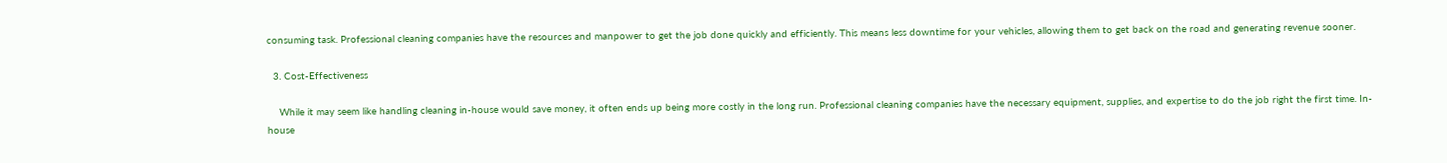consuming task. Professional cleaning companies have the resources and manpower to get the job done quickly and efficiently. This means less downtime for your vehicles, allowing them to get back on the road and generating revenue sooner.

  3. Cost-Effectiveness

    While it may seem like handling cleaning in-house would save money, it often ends up being more costly in the long run. Professional cleaning companies have the necessary equipment, supplies, and expertise to do the job right the first time. In-house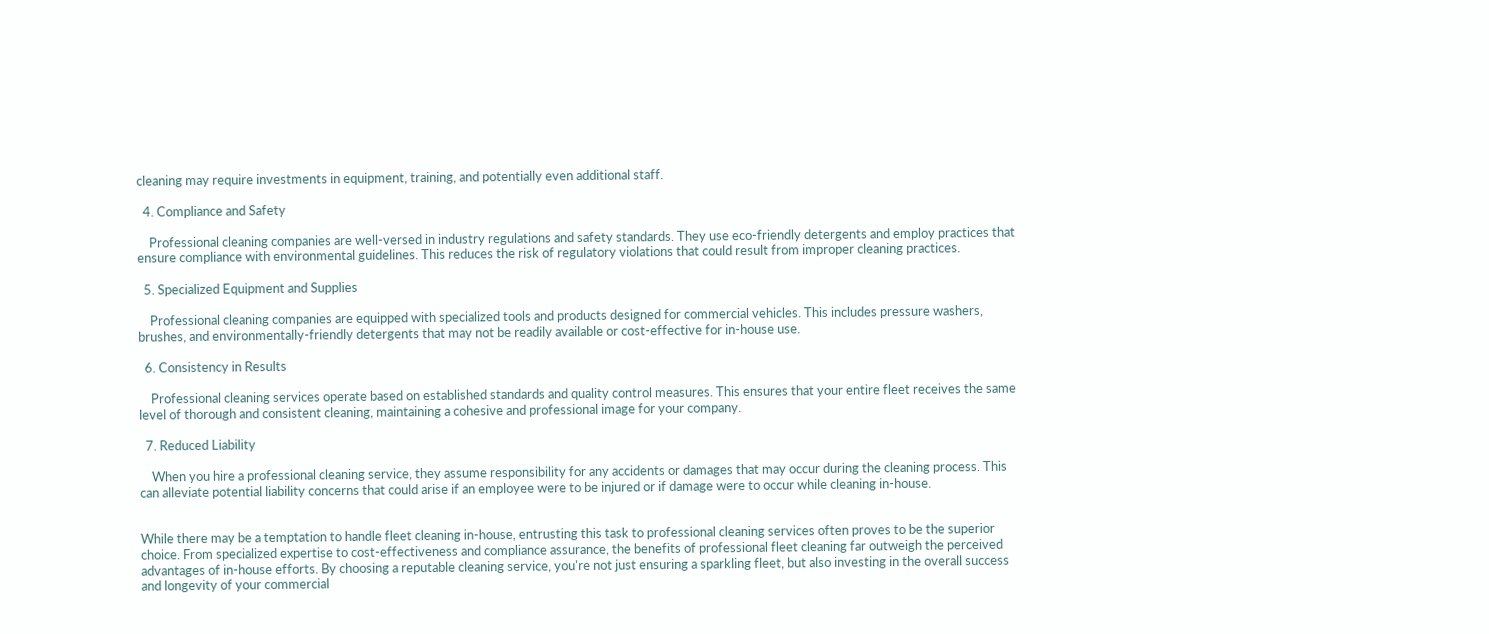cleaning may require investments in equipment, training, and potentially even additional staff.

  4. Compliance and Safety

    Professional cleaning companies are well-versed in industry regulations and safety standards. They use eco-friendly detergents and employ practices that ensure compliance with environmental guidelines. This reduces the risk of regulatory violations that could result from improper cleaning practices.

  5. Specialized Equipment and Supplies

    Professional cleaning companies are equipped with specialized tools and products designed for commercial vehicles. This includes pressure washers, brushes, and environmentally-friendly detergents that may not be readily available or cost-effective for in-house use.

  6. Consistency in Results

    Professional cleaning services operate based on established standards and quality control measures. This ensures that your entire fleet receives the same level of thorough and consistent cleaning, maintaining a cohesive and professional image for your company.

  7. Reduced Liability

    When you hire a professional cleaning service, they assume responsibility for any accidents or damages that may occur during the cleaning process. This can alleviate potential liability concerns that could arise if an employee were to be injured or if damage were to occur while cleaning in-house.


While there may be a temptation to handle fleet cleaning in-house, entrusting this task to professional cleaning services often proves to be the superior choice. From specialized expertise to cost-effectiveness and compliance assurance, the benefits of professional fleet cleaning far outweigh the perceived advantages of in-house efforts. By choosing a reputable cleaning service, you're not just ensuring a sparkling fleet, but also investing in the overall success and longevity of your commercial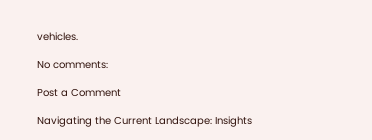vehicles.

No comments:

Post a Comment

Navigating the Current Landscape: Insights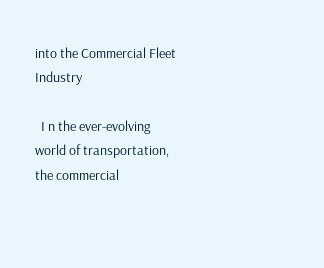into the Commercial Fleet Industry

  I n the ever-evolving world of transportation, the commercial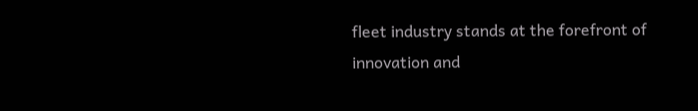fleet industry stands at the forefront of innovation and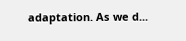adaptation. As we d...